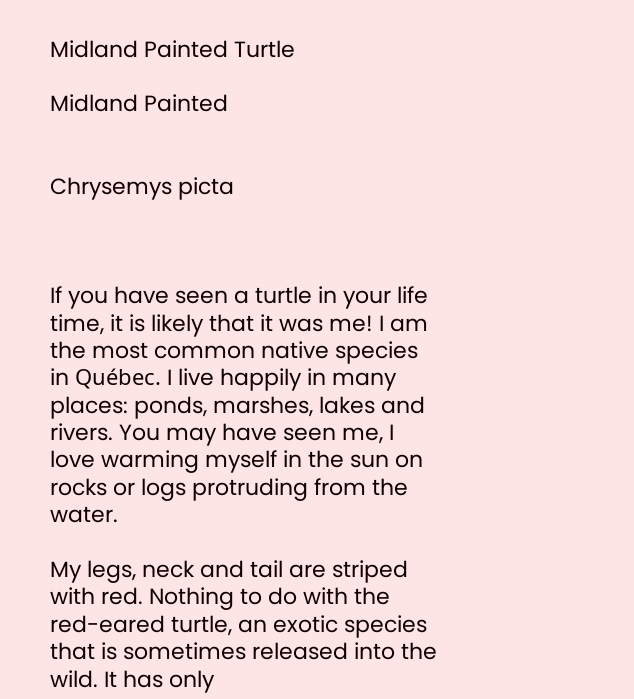Midland Painted Turtle

Midland Painted


Chrysemys picta



If you have seen a turtle in your life time, it is likely that it was me! I am the most common native species in Québec. I live happily in many places: ponds, marshes, lakes and rivers. You may have seen me, I love warming myself in the sun on rocks or logs protruding from the water.

My legs, neck and tail are striped with red. Nothing to do with the red-eared turtle, an exotic species that is sometimes released into the wild. It has only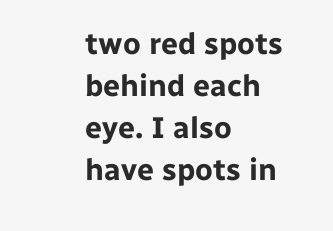two red spots behind each eye. I also have spots in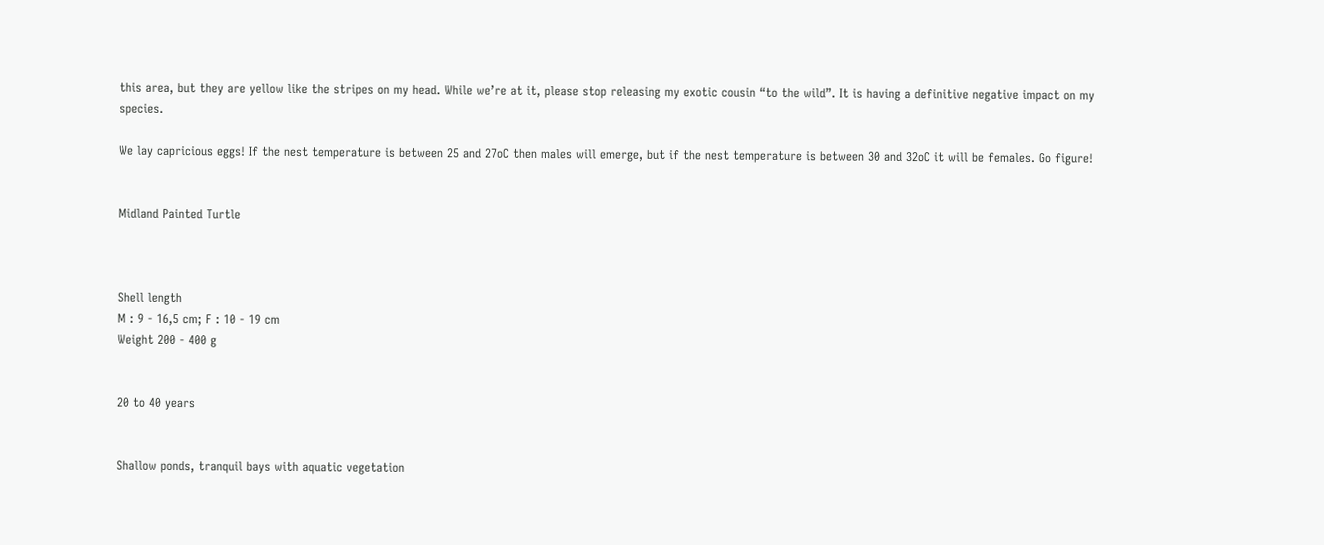this area, but they are yellow like the stripes on my head. While we’re at it, please stop releasing my exotic cousin “to the wild”. It is having a definitive negative impact on my species.

We lay capricious eggs! If the nest temperature is between 25 and 27oC then males will emerge, but if the nest temperature is between 30 and 32oC it will be females. Go figure!


Midland Painted Turtle



Shell length
M : 9 - 16,5 cm; F : 10 - 19 cm
Weight 200 - 400 g


20 to 40 years


Shallow ponds, tranquil bays with aquatic vegetation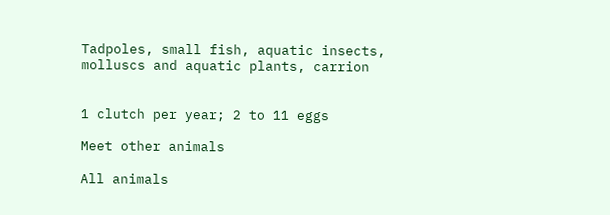Tadpoles, small fish, aquatic insects, molluscs and aquatic plants, carrion


1 clutch per year; 2 to 11 eggs

Meet other animals

All animals